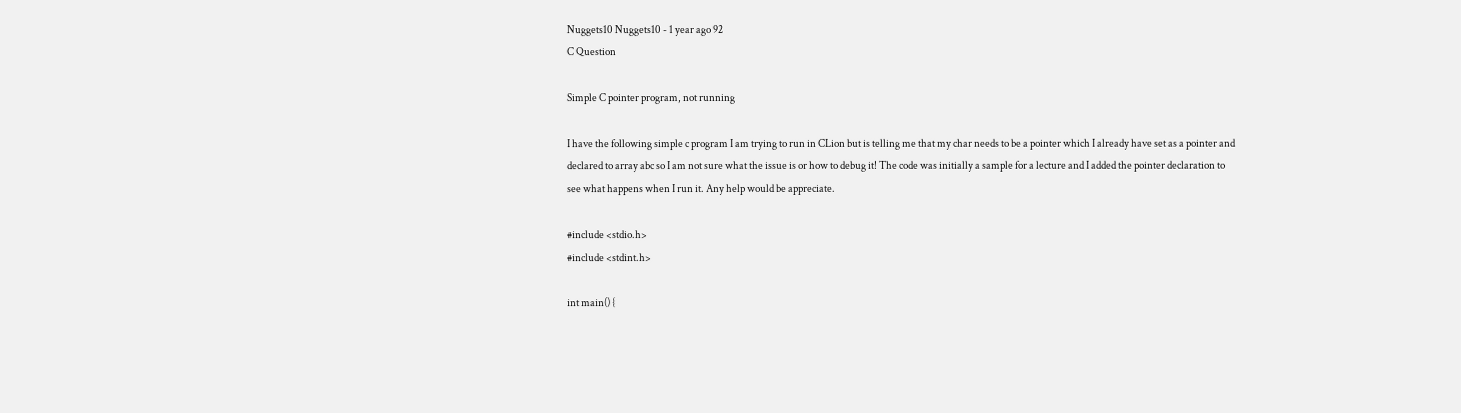Nuggets10 Nuggets10 - 1 year ago 92
C Question

Simple C pointer program, not running

I have the following simple c program I am trying to run in CLion but is telling me that my char needs to be a pointer which I already have set as a pointer and declared to array abc so I am not sure what the issue is or how to debug it! The code was initially a sample for a lecture and I added the pointer declaration to see what happens when I run it. Any help would be appreciate.

#include <stdio.h>
#include <stdint.h>

int main() {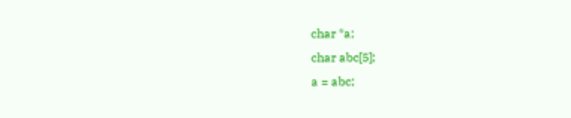char *a;
char abc[5];
a = abc;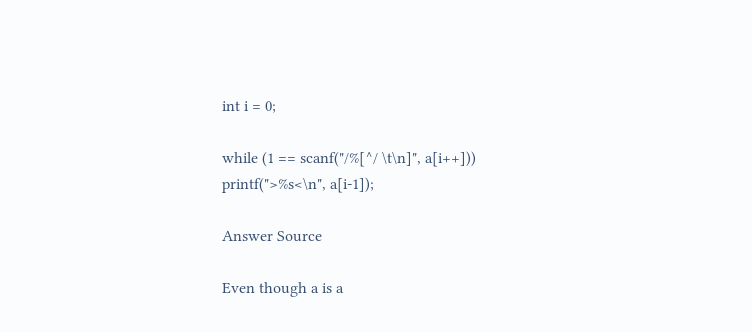int i = 0;

while (1 == scanf("/%[^/ \t\n]", a[i++]))
printf(">%s<\n", a[i-1]);

Answer Source

Even though a is a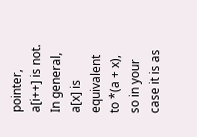pointer, a[i++] is not. In general, a[x] is equivalent to *(a + x), so in your case it is as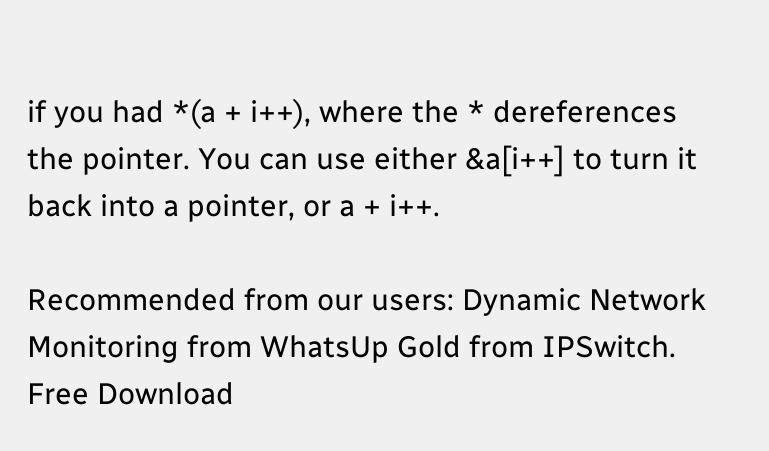if you had *(a + i++), where the * dereferences the pointer. You can use either &a[i++] to turn it back into a pointer, or a + i++.

Recommended from our users: Dynamic Network Monitoring from WhatsUp Gold from IPSwitch. Free Download